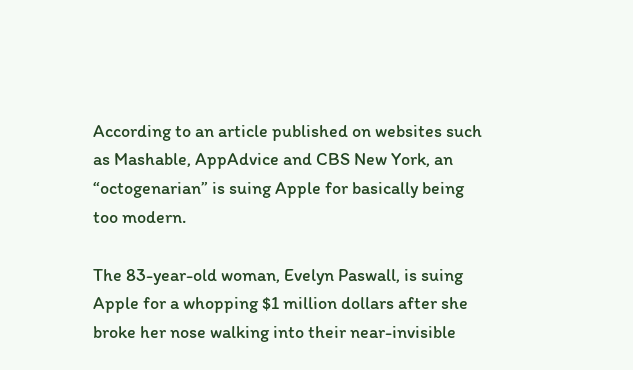According to an article published on websites such as Mashable, AppAdvice and CBS New York, an “octogenarian” is suing Apple for basically being too modern.

The 83-year-old woman, Evelyn Paswall, is suing Apple for a whopping $1 million dollars after she broke her nose walking into their near-invisible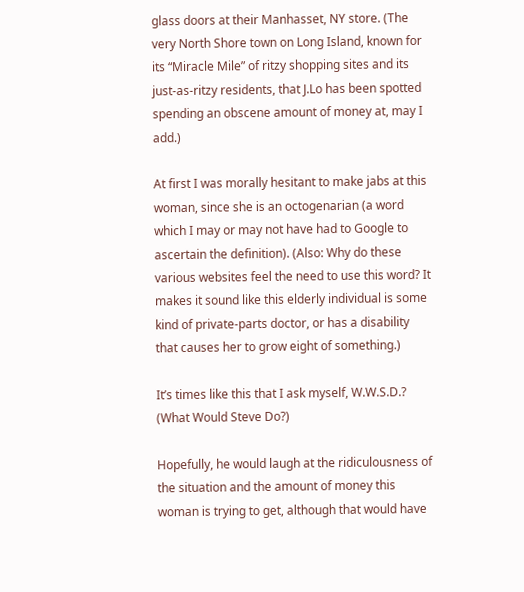glass doors at their Manhasset, NY store. (The very North Shore town on Long Island, known for its “Miracle Mile” of ritzy shopping sites and its just-as-ritzy residents, that J.Lo has been spotted spending an obscene amount of money at, may I add.)

At first I was morally hesitant to make jabs at this woman, since she is an octogenarian (a word which I may or may not have had to Google to ascertain the definition). (Also: Why do these various websites feel the need to use this word? It makes it sound like this elderly individual is some kind of private-parts doctor, or has a disability that causes her to grow eight of something.)

It’s times like this that I ask myself, W.W.S.D.? (What Would Steve Do?)

Hopefully, he would laugh at the ridiculousness of the situation and the amount of money this woman is trying to get, although that would have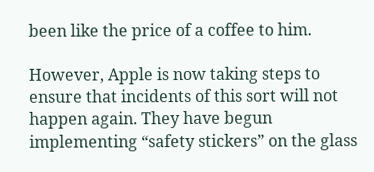been like the price of a coffee to him.

However, Apple is now taking steps to ensure that incidents of this sort will not happen again. They have begun implementing “safety stickers” on the glass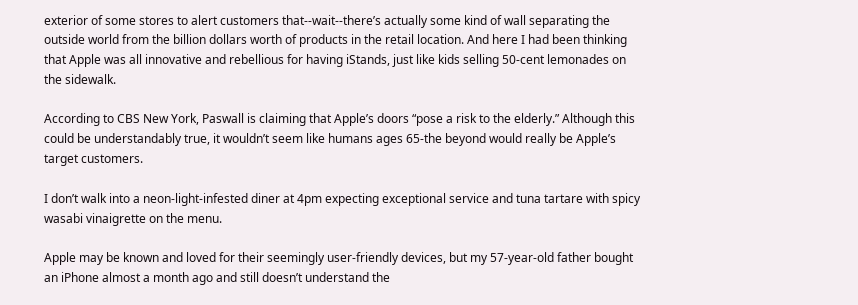exterior of some stores to alert customers that--wait--there’s actually some kind of wall separating the outside world from the billion dollars worth of products in the retail location. And here I had been thinking that Apple was all innovative and rebellious for having iStands, just like kids selling 50-cent lemonades on the sidewalk.

According to CBS New York, Paswall is claiming that Apple’s doors “pose a risk to the elderly.” Although this could be understandably true, it wouldn’t seem like humans ages 65-the beyond would really be Apple’s target customers.

I don’t walk into a neon-light-infested diner at 4pm expecting exceptional service and tuna tartare with spicy wasabi vinaigrette on the menu.

Apple may be known and loved for their seemingly user-friendly devices, but my 57-year-old father bought an iPhone almost a month ago and still doesn’t understand the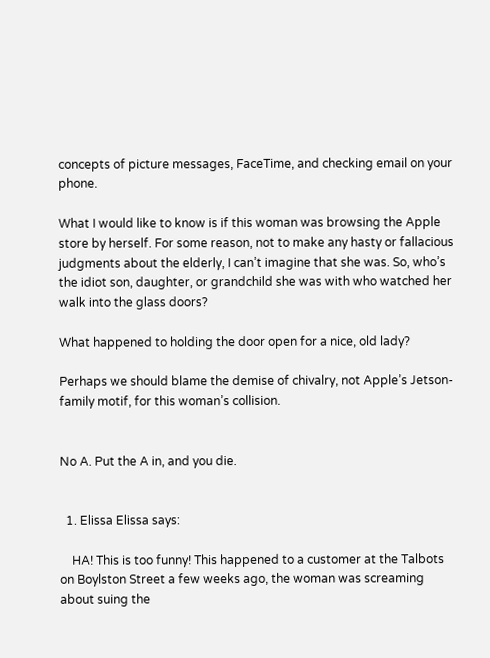concepts of picture messages, FaceTime, and checking email on your phone.

What I would like to know is if this woman was browsing the Apple store by herself. For some reason, not to make any hasty or fallacious judgments about the elderly, I can’t imagine that she was. So, who’s the idiot son, daughter, or grandchild she was with who watched her walk into the glass doors?

What happened to holding the door open for a nice, old lady?

Perhaps we should blame the demise of chivalry, not Apple’s Jetson-family motif, for this woman’s collision.


No A. Put the A in, and you die.


  1. Elissa Elissa says:

    HA! This is too funny! This happened to a customer at the Talbots on Boylston Street a few weeks ago, the woman was screaming about suing the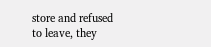store and refused to leave, they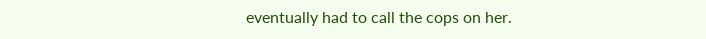eventually had to call the cops on her.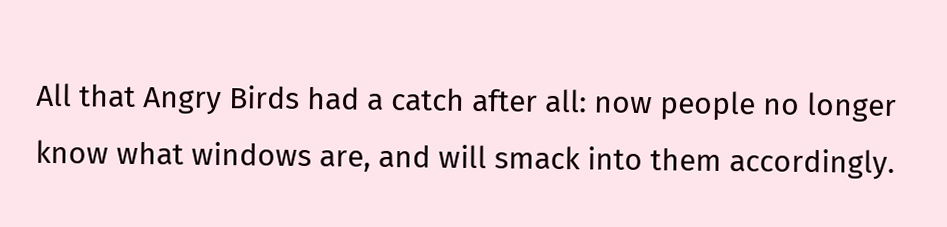All that Angry Birds had a catch after all: now people no longer know what windows are, and will smack into them accordingly.